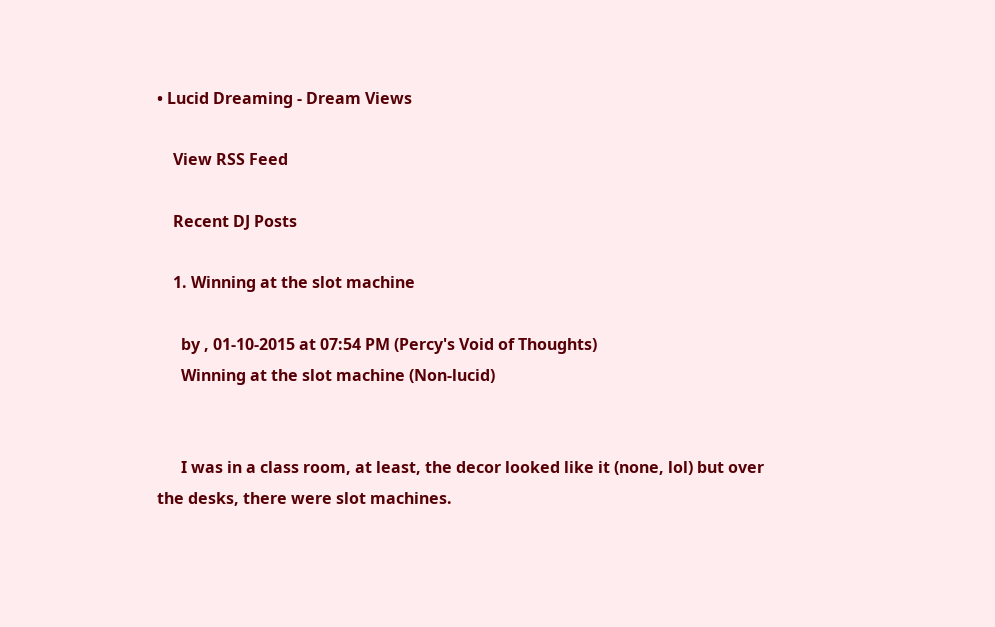• Lucid Dreaming - Dream Views

    View RSS Feed

    Recent DJ Posts

    1. Winning at the slot machine

      by , 01-10-2015 at 07:54 PM (Percy's Void of Thoughts)
      Winning at the slot machine (Non-lucid)


      I was in a class room, at least, the decor looked like it (none, lol) but over the desks, there were slot machines.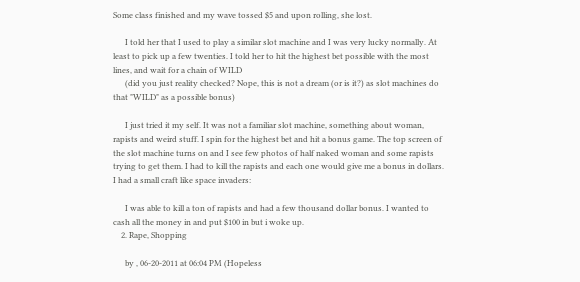Some class finished and my wave tossed $5 and upon rolling, she lost.

      I told her that I used to play a similar slot machine and I was very lucky normally. At least to pick up a few twenties. I told her to hit the highest bet possible with the most lines, and wait for a chain of WILD
      (did you just reality checked? Nope, this is not a dream (or is it?) as slot machines do that "WILD" as a possible bonus)

      I just tried it my self. It was not a familiar slot machine, something about woman, rapists and weird stuff. I spin for the highest bet and hit a bonus game. The top screen of the slot machine turns on and I see few photos of half naked woman and some rapists trying to get them. I had to kill the rapists and each one would give me a bonus in dollars. I had a small craft like space invaders:

      I was able to kill a ton of rapists and had a few thousand dollar bonus. I wanted to cash all the money in and put $100 in but i woke up.
    2. Rape, Shopping

      by , 06-20-2011 at 06:04 PM (Hopeless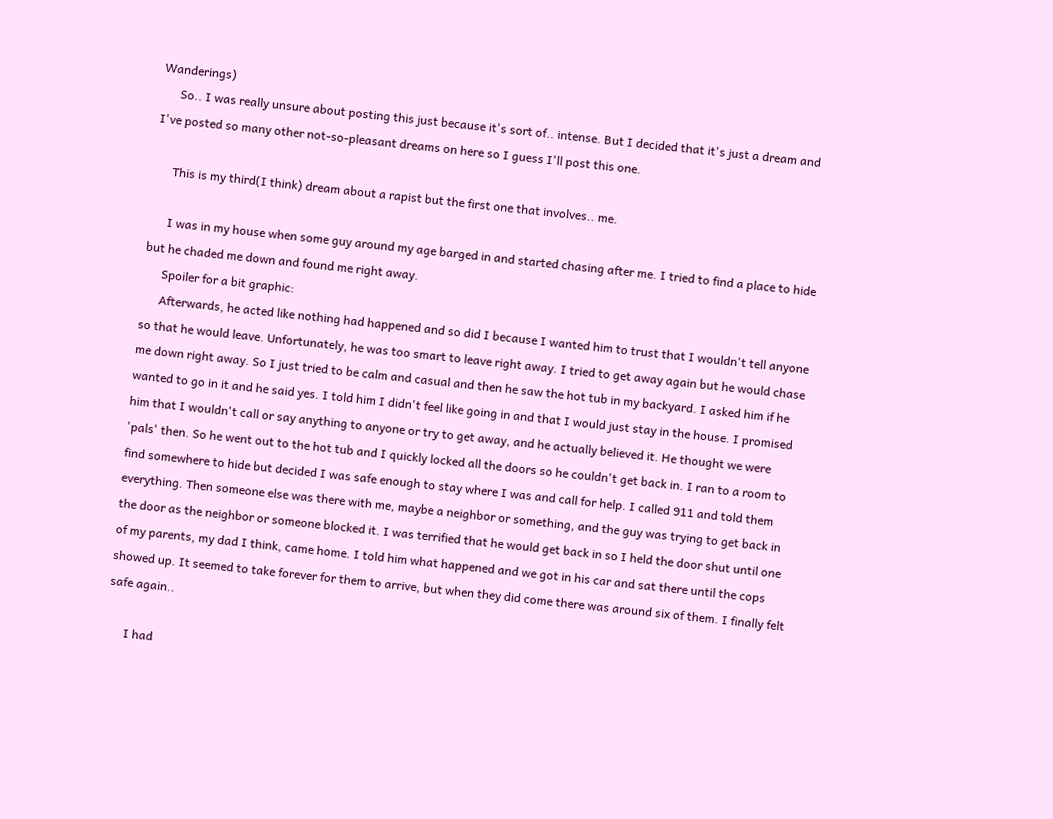Wanderings)
      So.. I was really unsure about posting this just because it's sort of.. intense. But I decided that it's just a dream and I've posted so many other not-so-pleasant dreams on here so I guess I'll post this one.

      This is my third(I think) dream about a rapist but the first one that involves.. me.

      I was in my house when some guy around my age barged in and started chasing after me. I tried to find a place to hide but he chaded me down and found me right away.
      Spoiler for a bit graphic:
      Afterwards, he acted like nothing had happened and so did I because I wanted him to trust that I wouldn't tell anyone so that he would leave. Unfortunately, he was too smart to leave right away. I tried to get away again but he would chase me down right away. So I just tried to be calm and casual and then he saw the hot tub in my backyard. I asked him if he wanted to go in it and he said yes. I told him I didn't feel like going in and that I would just stay in the house. I promised him that I wouldn't call or say anything to anyone or try to get away, and he actually believed it. He thought we were 'pals' then. So he went out to the hot tub and I quickly locked all the doors so he couldn't get back in. I ran to a room to find somewhere to hide but decided I was safe enough to stay where I was and call for help. I called 911 and told them everything. Then someone else was there with me, maybe a neighbor or something, and the guy was trying to get back in the door as the neighbor or someone blocked it. I was terrified that he would get back in so I held the door shut until one of my parents, my dad I think, came home. I told him what happened and we got in his car and sat there until the cops showed up. It seemed to take forever for them to arrive, but when they did come there was around six of them. I finally felt safe again..

      I had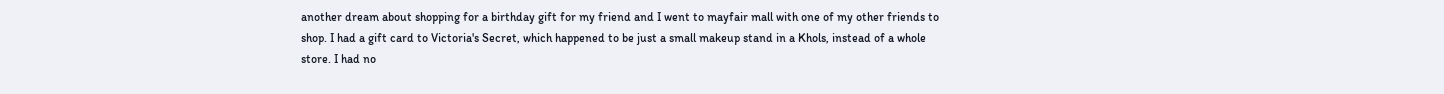another dream about shopping for a birthday gift for my friend and I went to mayfair mall with one of my other friends to shop. I had a gift card to Victoria's Secret, which happened to be just a small makeup stand in a Khols, instead of a whole store. I had no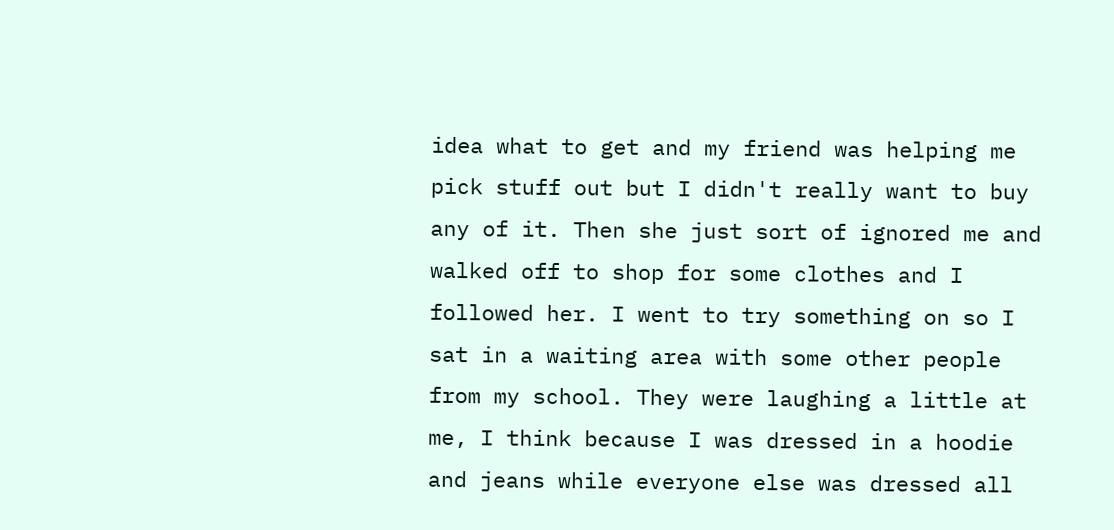idea what to get and my friend was helping me pick stuff out but I didn't really want to buy any of it. Then she just sort of ignored me and walked off to shop for some clothes and I followed her. I went to try something on so I sat in a waiting area with some other people from my school. They were laughing a little at me, I think because I was dressed in a hoodie and jeans while everyone else was dressed all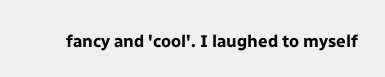fancy and 'cool'. I laughed to myself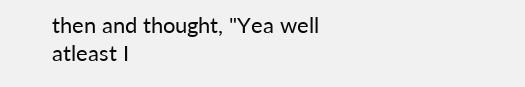then and thought, "Yea well atleast I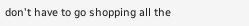don't have to go shopping all the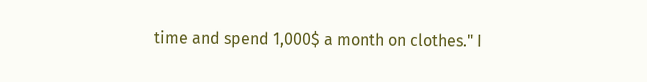time and spend 1,000$ a month on clothes." I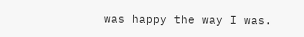was happy the way I was.